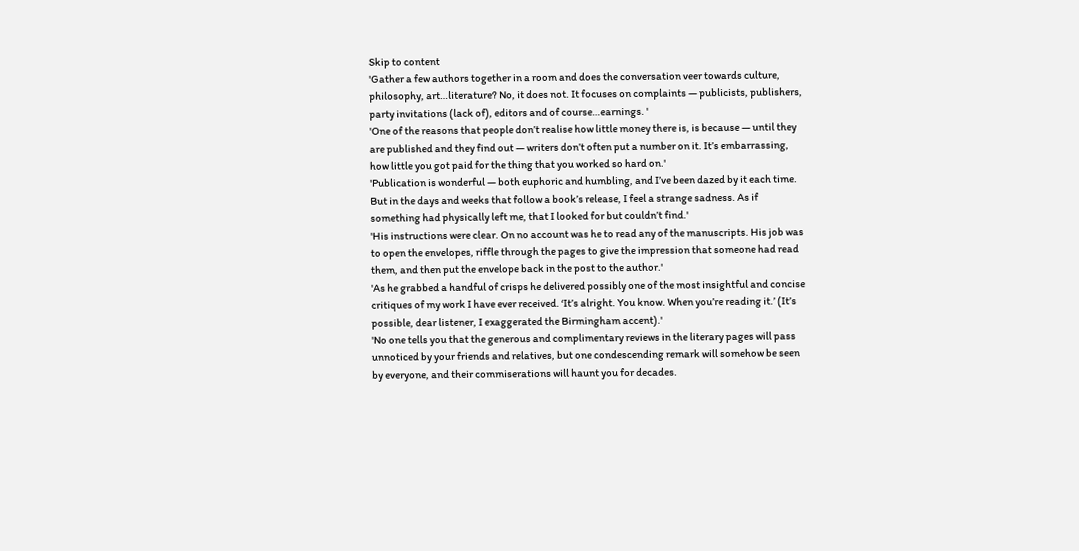Skip to content
'Gather a few authors together in a room and does the conversation veer towards culture, philosophy, art…literature? No, it does not. It focuses on complaints — publicists, publishers, party invitations (lack of), editors and of course…earnings. '
'One of the reasons that people don’t realise how little money there is, is because — until they are published and they find out — writers don’t often put a number on it. It’s embarrassing, how little you got paid for the thing that you worked so hard on.'
'Publication is wonderful — both euphoric and humbling, and I’ve been dazed by it each time. But in the days and weeks that follow a book’s release, I feel a strange sadness. As if something had physically left me, that I looked for but couldn’t find.'
'His instructions were clear. On no account was he to read any of the manuscripts. His job was to open the envelopes, riffle through the pages to give the impression that someone had read them, and then put the envelope back in the post to the author.'
'As he grabbed a handful of crisps he delivered possibly one of the most insightful and concise critiques of my work I have ever received. ‘It’s alright. You know. When you’re reading it.’ (It’s possible, dear listener, I exaggerated the Birmingham accent).'
'No one tells you that the generous and complimentary reviews in the literary pages will pass unnoticed by your friends and relatives, but one condescending remark will somehow be seen by everyone, and their commiserations will haunt you for decades.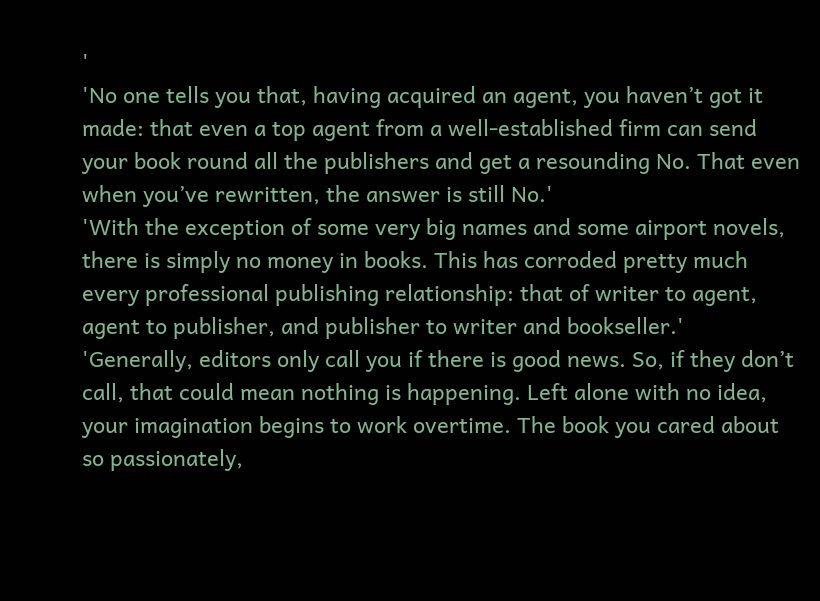'
'No one tells you that, having acquired an agent, you haven’t got it made: that even a top agent from a well-established firm can send your book round all the publishers and get a resounding No. That even when you’ve rewritten, the answer is still No.'
'With the exception of some very big names and some airport novels, there is simply no money in books. This has corroded pretty much every professional publishing relationship: that of writer to agent, agent to publisher, and publisher to writer and bookseller.'
'Generally, editors only call you if there is good news. So, if they don’t call, that could mean nothing is happening. Left alone with no idea, your imagination begins to work overtime. The book you cared about so passionately,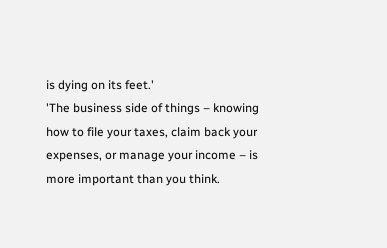is dying on its feet.'
'The business side of things – knowing how to file your taxes, claim back your expenses, or manage your income – is more important than you think.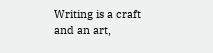Writing is a craft and an art,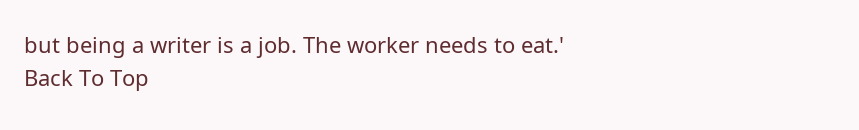but being a writer is a job. The worker needs to eat.'
Back To Top